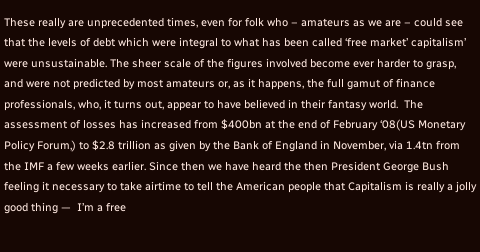These really are unprecedented times, even for folk who – amateurs as we are – could see that the levels of debt which were integral to what has been called ‘free market’ capitalism’ were unsustainable. The sheer scale of the figures involved become ever harder to grasp, and were not predicted by most amateurs or, as it happens, the full gamut of finance professionals, who, it turns out, appear to have believed in their fantasy world.  The assessment of losses has increased from $400bn at the end of February ‘08(US Monetary Policy Forum,) to $2.8 trillion as given by the Bank of England in November, via 1.4tn from the IMF a few weeks earlier. Since then we have heard the then President George Bush feeling it necessary to take airtime to tell the American people that Capitalism is really a jolly good thing —  I’m a free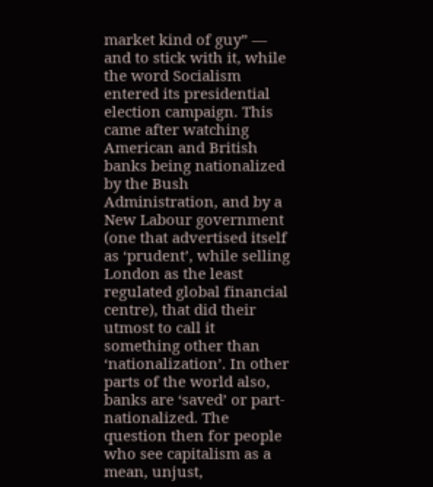market kind of guy” —  and to stick with it, while  the word Socialism entered its presidential election campaign. This came after watching  American and British banks being nationalized by the Bush Administration, and by a New Labour government (one that advertised itself as ‘prudent’, while selling London as the least regulated global financial centre), that did their utmost to call it something other than ‘nationalization’. In other parts of the world also, banks are ‘saved’ or part-nationalized. The question then for people who see capitalism as a mean, unjust,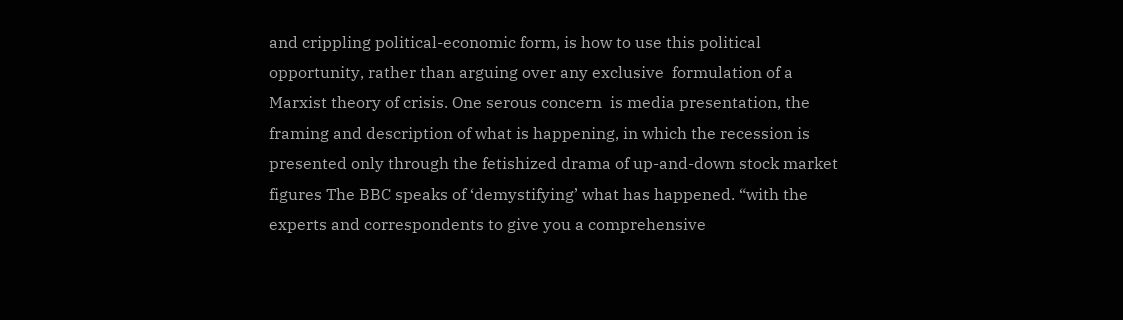and crippling political-economic form, is how to use this political opportunity, rather than arguing over any exclusive  formulation of a Marxist theory of crisis. One serous concern  is media presentation, the framing and description of what is happening, in which the recession is presented only through the fetishized drama of up-and-down stock market figures The BBC speaks of ‘demystifying’ what has happened. “with the experts and correspondents to give you a comprehensive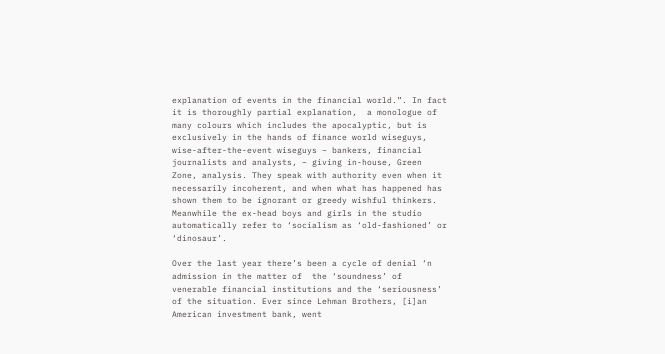explanation of events in the financial world.”. In fact it is thoroughly partial explanation,  a monologue of many colours which includes the apocalyptic, but is exclusively in the hands of finance world wiseguys, wise-after-the-event wiseguys – bankers, financial journalists and analysts, – giving in-house, Green Zone, analysis. They speak with authority even when it necessarily incoherent, and when what has happened has shown them to be ignorant or greedy wishful thinkers. Meanwhile the ex-head boys and girls in the studio automatically refer to ‘socialism as ‘old-fashioned’ or ‘dinosaur’.

Over the last year there’s been a cycle of denial ‘n admission in the matter of  the ‘soundness’ of venerable financial institutions and the ‘seriousness’ of the situation. Ever since Lehman Brothers, [i]an American investment bank, went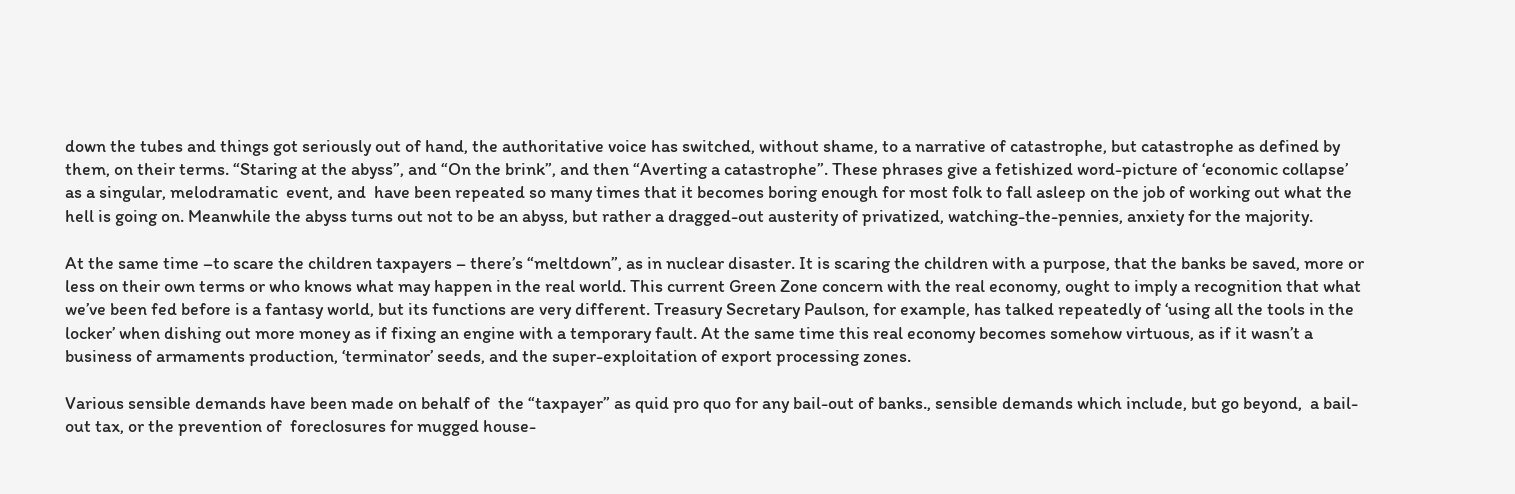down the tubes and things got seriously out of hand, the authoritative voice has switched, without shame, to a narrative of catastrophe, but catastrophe as defined by them, on their terms. “Staring at the abyss”, and “On the brink”, and then “Averting a catastrophe”. These phrases give a fetishized word-picture of ‘economic collapse’ as a singular, melodramatic  event, and  have been repeated so many times that it becomes boring enough for most folk to fall asleep on the job of working out what the hell is going on. Meanwhile the abyss turns out not to be an abyss, but rather a dragged-out austerity of privatized, watching-the-pennies, anxiety for the majority.

At the same time –to scare the children taxpayers – there’s “meltdown”, as in nuclear disaster. It is scaring the children with a purpose, that the banks be saved, more or less on their own terms or who knows what may happen in the real world. This current Green Zone concern with the real economy, ought to imply a recognition that what we’ve been fed before is a fantasy world, but its functions are very different. Treasury Secretary Paulson, for example, has talked repeatedly of ‘using all the tools in the locker’ when dishing out more money as if fixing an engine with a temporary fault. At the same time this real economy becomes somehow virtuous, as if it wasn’t a business of armaments production, ‘terminator’ seeds, and the super-exploitation of export processing zones.

Various sensible demands have been made on behalf of  the “taxpayer” as quid pro quo for any bail-out of banks., sensible demands which include, but go beyond,  a bail-out tax, or the prevention of  foreclosures for mugged house-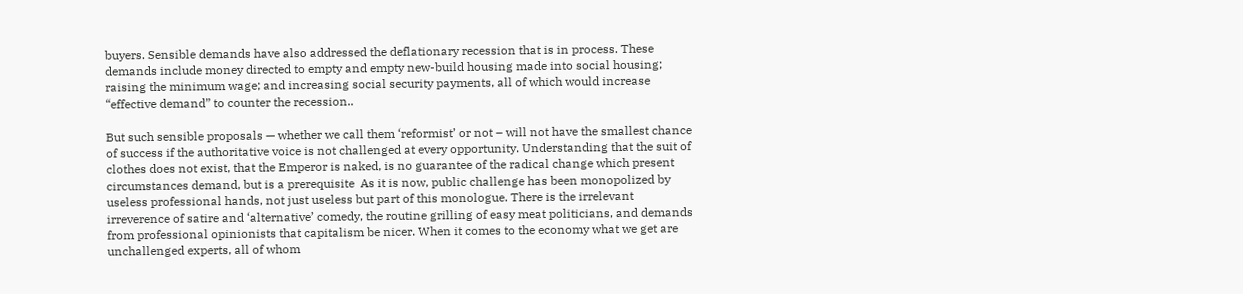buyers. Sensible demands have also addressed the deflationary recession that is in process. These demands include money directed to empty and empty new-build housing made into social housing; raising the minimum wage; and increasing social security payments, all of which would increase “effective demand” to counter the recession..

But such sensible proposals — whether we call them ‘reformist’ or not – will not have the smallest chance of success if the authoritative voice is not challenged at every opportunity. Understanding that the suit of clothes does not exist, that the Emperor is naked, is no guarantee of the radical change which present circumstances demand, but is a prerequisite  As it is now, public challenge has been monopolized by useless professional hands, not just useless but part of this monologue. There is the irrelevant irreverence of satire and ‘alternative’ comedy, the routine grilling of easy meat politicians, and demands from professional opinionists that capitalism be nicer. When it comes to the economy what we get are unchallenged experts, all of whom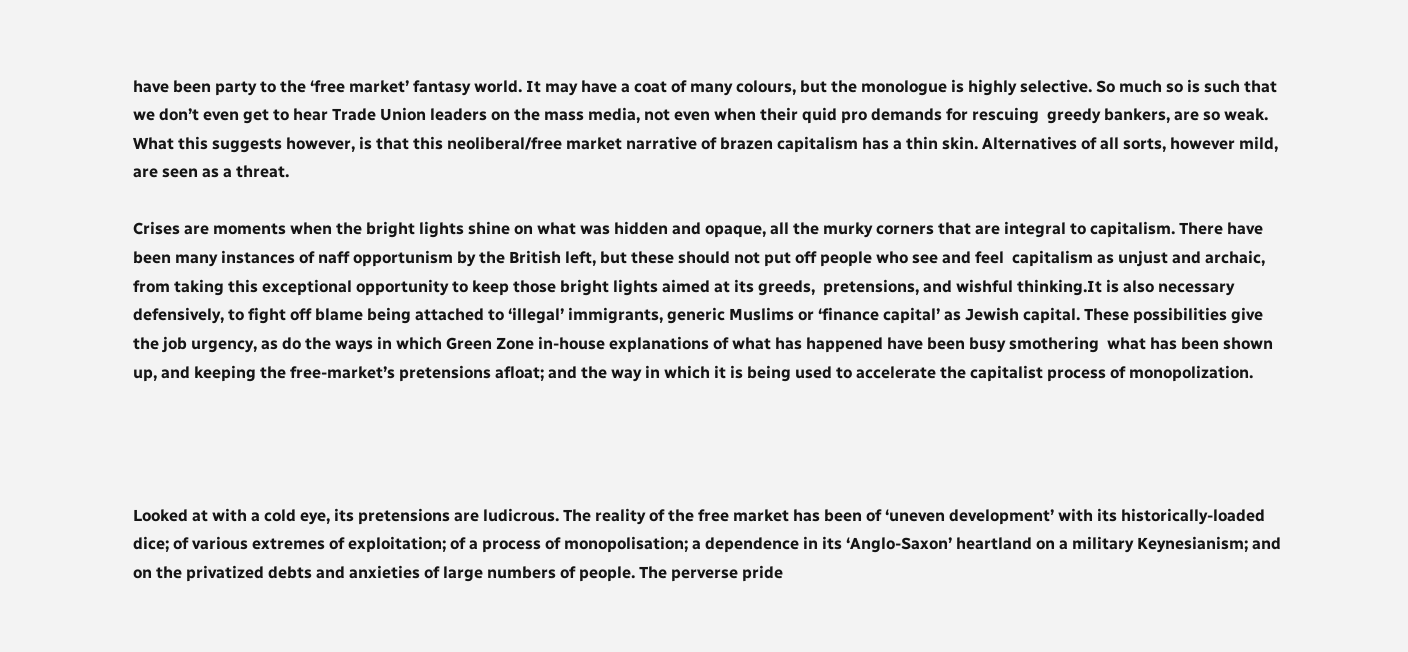have been party to the ‘free market’ fantasy world. It may have a coat of many colours, but the monologue is highly selective. So much so is such that we don’t even get to hear Trade Union leaders on the mass media, not even when their quid pro demands for rescuing  greedy bankers, are so weak. What this suggests however, is that this neoliberal/free market narrative of brazen capitalism has a thin skin. Alternatives of all sorts, however mild, are seen as a threat.

Crises are moments when the bright lights shine on what was hidden and opaque, all the murky corners that are integral to capitalism. There have been many instances of naff opportunism by the British left, but these should not put off people who see and feel  capitalism as unjust and archaic, from taking this exceptional opportunity to keep those bright lights aimed at its greeds,  pretensions, and wishful thinking.It is also necessary defensively, to fight off blame being attached to ‘illegal’ immigrants, generic Muslims or ‘finance capital’ as Jewish capital. These possibilities give the job urgency, as do the ways in which Green Zone in-house explanations of what has happened have been busy smothering  what has been shown up, and keeping the free-market’s pretensions afloat; and the way in which it is being used to accelerate the capitalist process of monopolization.




Looked at with a cold eye, its pretensions are ludicrous. The reality of the free market has been of ‘uneven development’ with its historically-loaded dice; of various extremes of exploitation; of a process of monopolisation; a dependence in its ‘Anglo-Saxon’ heartland on a military Keynesianism; and on the privatized debts and anxieties of large numbers of people. The perverse pride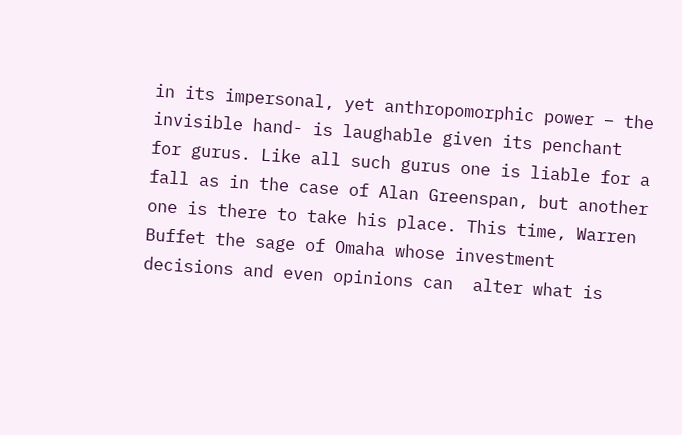in its impersonal, yet anthropomorphic power – the invisible hand- is laughable given its penchant for gurus. Like all such gurus one is liable for a fall as in the case of Alan Greenspan, but another one is there to take his place. This time, Warren Buffet the sage of Omaha whose investment decisions and even opinions can  alter what is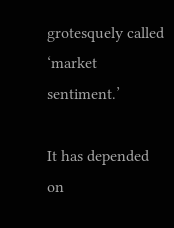grotesquely called ‘market sentiment.’

It has depended on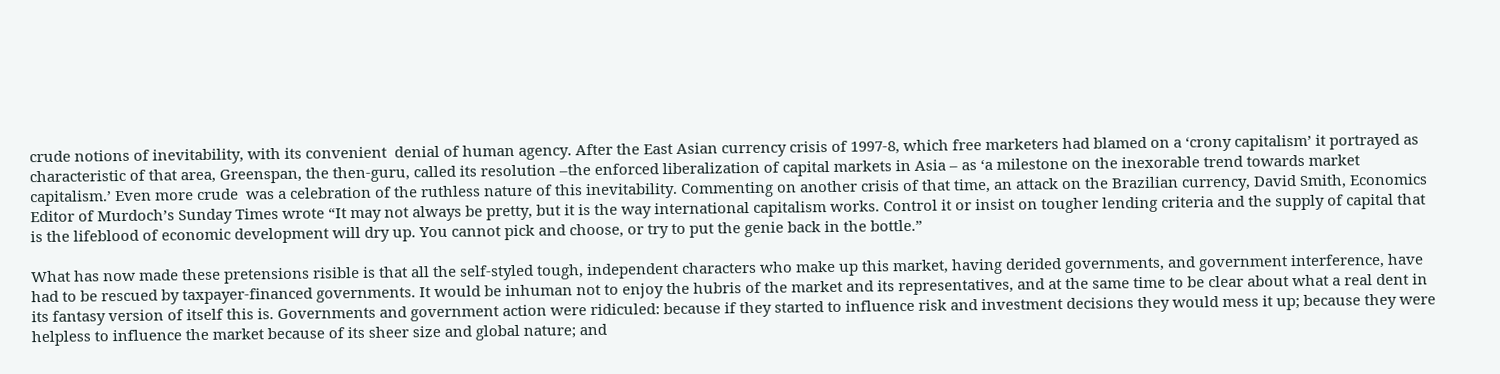crude notions of inevitability, with its convenient  denial of human agency. After the East Asian currency crisis of 1997-8, which free marketers had blamed on a ‘crony capitalism’ it portrayed as characteristic of that area, Greenspan, the then-guru, called its resolution –the enforced liberalization of capital markets in Asia – as ‘a milestone on the inexorable trend towards market capitalism.’ Even more crude  was a celebration of the ruthless nature of this inevitability. Commenting on another crisis of that time, an attack on the Brazilian currency, David Smith, Economics Editor of Murdoch’s Sunday Times wrote “It may not always be pretty, but it is the way international capitalism works. Control it or insist on tougher lending criteria and the supply of capital that is the lifeblood of economic development will dry up. You cannot pick and choose, or try to put the genie back in the bottle.”

What has now made these pretensions risible is that all the self-styled tough, independent characters who make up this market, having derided governments, and government interference, have had to be rescued by taxpayer-financed governments. It would be inhuman not to enjoy the hubris of the market and its representatives, and at the same time to be clear about what a real dent in its fantasy version of itself this is. Governments and government action were ridiculed: because if they started to influence risk and investment decisions they would mess it up; because they were helpless to influence the market because of its sheer size and global nature; and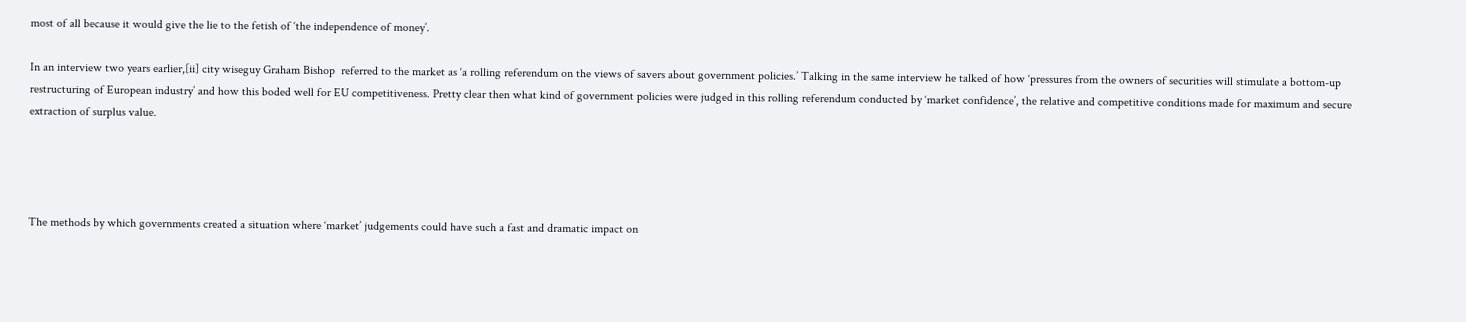most of all because it would give the lie to the fetish of ‘the independence of money’.

In an interview two years earlier,[ii] city wiseguy Graham Bishop  referred to the market as ‘a rolling referendum on the views of savers about government policies.’ Talking in the same interview he talked of how ‘pressures from the owners of securities will stimulate a bottom-up restructuring of European industry’ and how this boded well for EU competitiveness. Pretty clear then what kind of government policies were judged in this rolling referendum conducted by ‘market confidence’, the relative and competitive conditions made for maximum and secure extraction of surplus value.




The methods by which governments created a situation where ‘market’ judgements could have such a fast and dramatic impact on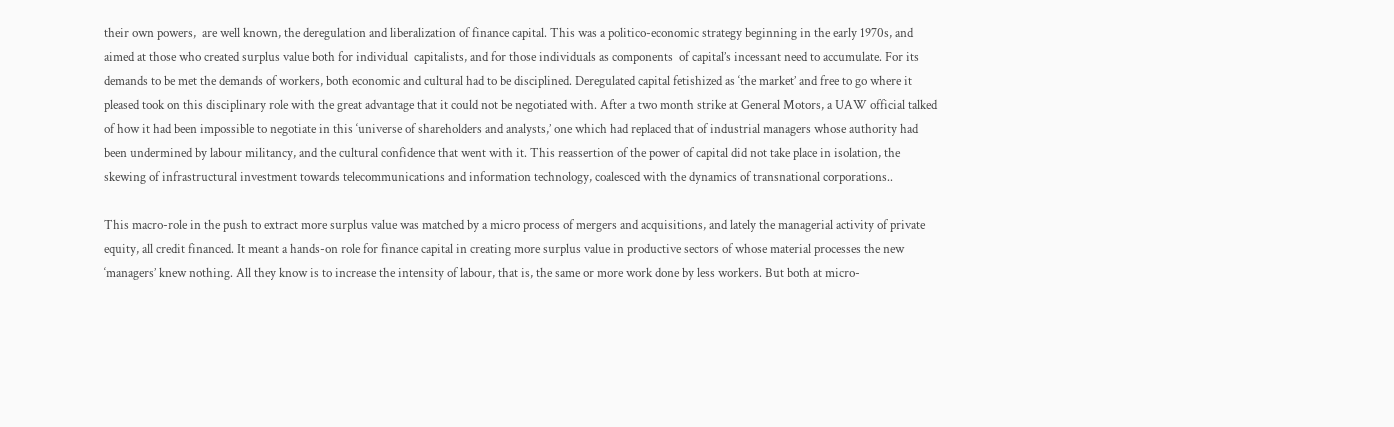their own powers,  are well known, the deregulation and liberalization of finance capital. This was a politico-economic strategy beginning in the early 1970s, and aimed at those who created surplus value both for individual  capitalists, and for those individuals as components  of capital’s incessant need to accumulate. For its demands to be met the demands of workers, both economic and cultural had to be disciplined. Deregulated capital fetishized as ‘the market’ and free to go where it pleased took on this disciplinary role with the great advantage that it could not be negotiated with. After a two month strike at General Motors, a UAW official talked of how it had been impossible to negotiate in this ‘universe of shareholders and analysts,’ one which had replaced that of industrial managers whose authority had been undermined by labour militancy, and the cultural confidence that went with it. This reassertion of the power of capital did not take place in isolation, the skewing of infrastructural investment towards telecommunications and information technology, coalesced with the dynamics of transnational corporations..

This macro-role in the push to extract more surplus value was matched by a micro process of mergers and acquisitions, and lately the managerial activity of private equity, all credit financed. It meant a hands-on role for finance capital in creating more surplus value in productive sectors of whose material processes the new ‘managers’ knew nothing. All they know is to increase the intensity of labour, that is, the same or more work done by less workers. But both at micro-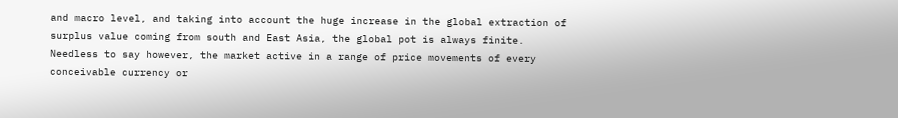and macro level, and taking into account the huge increase in the global extraction of surplus value coming from south and East Asia, the global pot is always finite. Needless to say however, the market active in a range of price movements of every conceivable currency or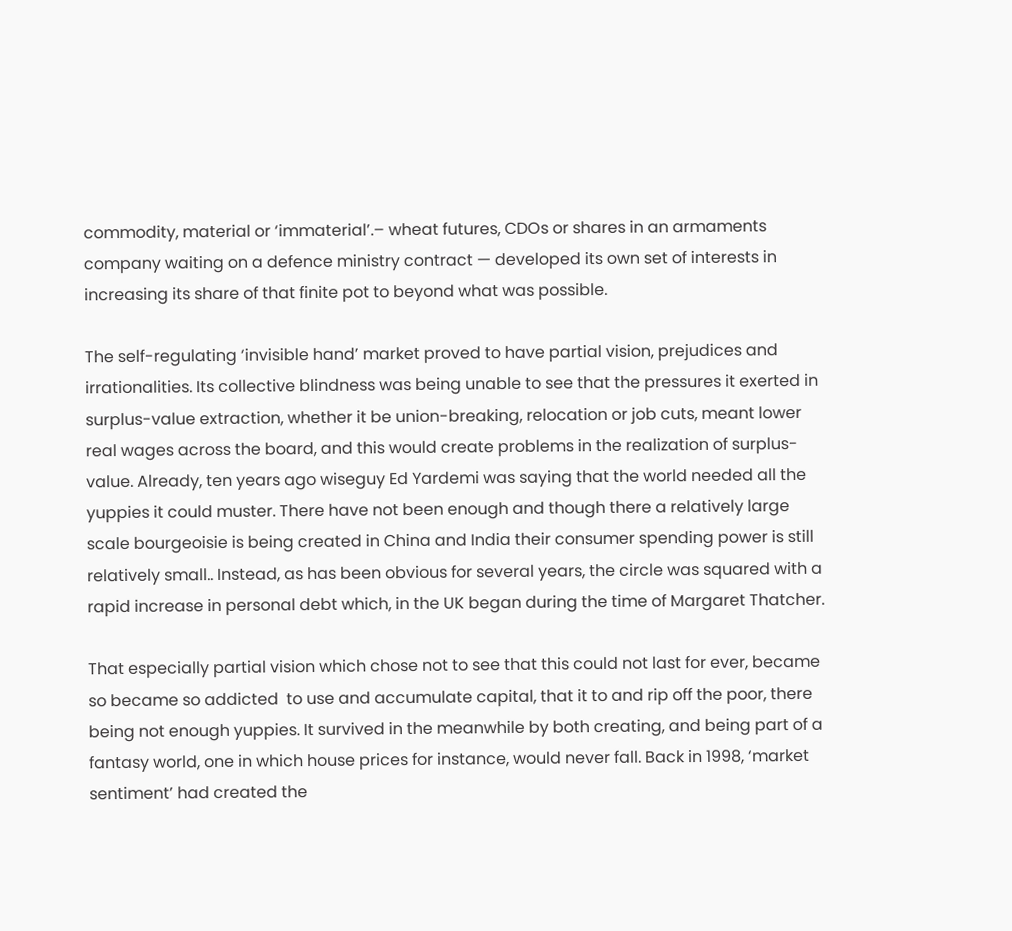commodity, material or ‘immaterial’.– wheat futures, CDOs or shares in an armaments company waiting on a defence ministry contract — developed its own set of interests in increasing its share of that finite pot to beyond what was possible.

The self-regulating ‘invisible hand’ market proved to have partial vision, prejudices and irrationalities. Its collective blindness was being unable to see that the pressures it exerted in surplus-value extraction, whether it be union-breaking, relocation or job cuts, meant lower real wages across the board, and this would create problems in the realization of surplus-value. Already, ten years ago wiseguy Ed Yardemi was saying that the world needed all the yuppies it could muster. There have not been enough and though there a relatively large scale bourgeoisie is being created in China and India their consumer spending power is still relatively small.. Instead, as has been obvious for several years, the circle was squared with a rapid increase in personal debt which, in the UK began during the time of Margaret Thatcher.

That especially partial vision which chose not to see that this could not last for ever, became so became so addicted  to use and accumulate capital, that it to and rip off the poor, there being not enough yuppies. It survived in the meanwhile by both creating, and being part of a fantasy world, one in which house prices for instance, would never fall. Back in 1998, ‘market sentiment’ had created the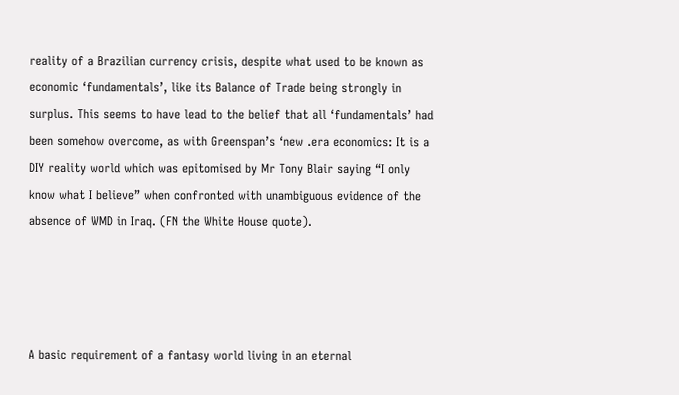reality of a Brazilian currency crisis, despite what used to be known as economic ‘fundamentals’, like its Balance of Trade being strongly in surplus. This seems to have lead to the belief that all ‘fundamentals’ had been somehow overcome, as with Greenspan’s ‘new .era economics: It is a DIY reality world which was epitomised by Mr Tony Blair saying “I only know what I believe” when confronted with unambiguous evidence of the absence of WMD in Iraq. (FN the White House quote).




A basic requirement of a fantasy world living in an eternal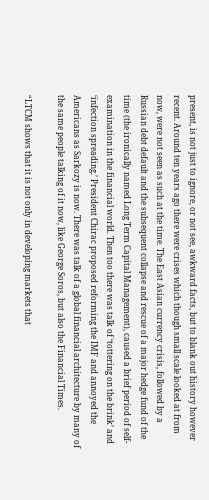present, is not just to ignore, or not see, awkward facts, but to blank out history however recent. Around ten years ago there were crises which though small scale looked at from now, were not seen as such at the time. The East Asian currency crisis, followed by a Russian debt default and the subsequent collapse and rescue of a major hedge fund of the time (the ironically named Long Term Capital Management), caused a brief period of self-examination in the financial world. Then too there was talk of ‘tottering on the brink’ and ‘infection spreading.’ President Chirac proposed reforming the IMF and annoyed the Americans as Sarkozy is now. There was talk of a global financial architecture by many of the same people talking of it now, like George Soros, but also the Financial Times.

“LTCM shows that it is not only in developing markets that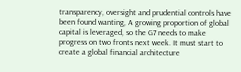transparency, oversight and prudential controls have been found wanting, A growing proportion of global capital is leveraged, so the G7 needs to make progress on two fronts next week. It must start to create a global financial architecture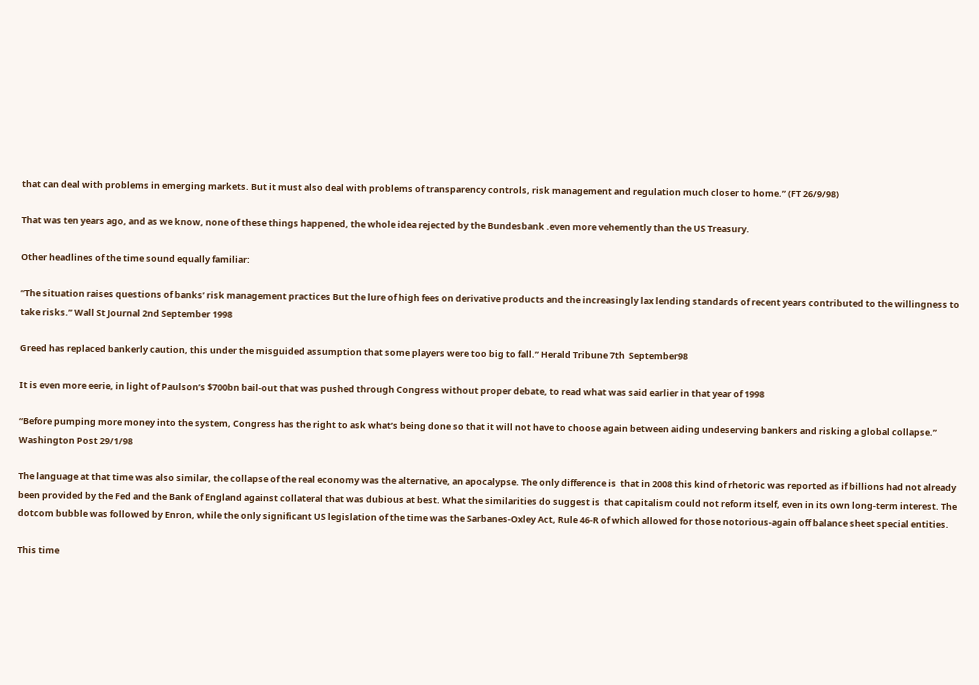that can deal with problems in emerging markets. But it must also deal with problems of transparency controls, risk management and regulation much closer to home.” (FT 26/9/98)

That was ten years ago, and as we know, none of these things happened, the whole idea rejected by the Bundesbank .even more vehemently than the US Treasury.

Other headlines of the time sound equally familiar:

“The situation raises questions of banks’ risk management practices But the lure of high fees on derivative products and the increasingly lax lending standards of recent years contributed to the willingness to take risks.” Wall St Journal 2nd September 1998

Greed has replaced bankerly caution, this under the misguided assumption that some players were too big to fall.” Herald Tribune 7th  September98

It is even more eerie, in light of Paulson’s $700bn bail-out that was pushed through Congress without proper debate, to read what was said earlier in that year of 1998

“Before pumping more money into the system, Congress has the right to ask what’s being done so that it will not have to choose again between aiding undeserving bankers and risking a global collapse.” Washington Post 29/1/98

The language at that time was also similar, the collapse of the real economy was the alternative, an apocalypse. The only difference is  that in 2008 this kind of rhetoric was reported as if billions had not already been provided by the Fed and the Bank of England against collateral that was dubious at best. What the similarities do suggest is  that capitalism could not reform itself, even in its own long-term interest. The dotcom bubble was followed by Enron, while the only significant US legislation of the time was the Sarbanes-Oxley Act, Rule 46-R of which allowed for those notorious-again off balance sheet special entities.

This time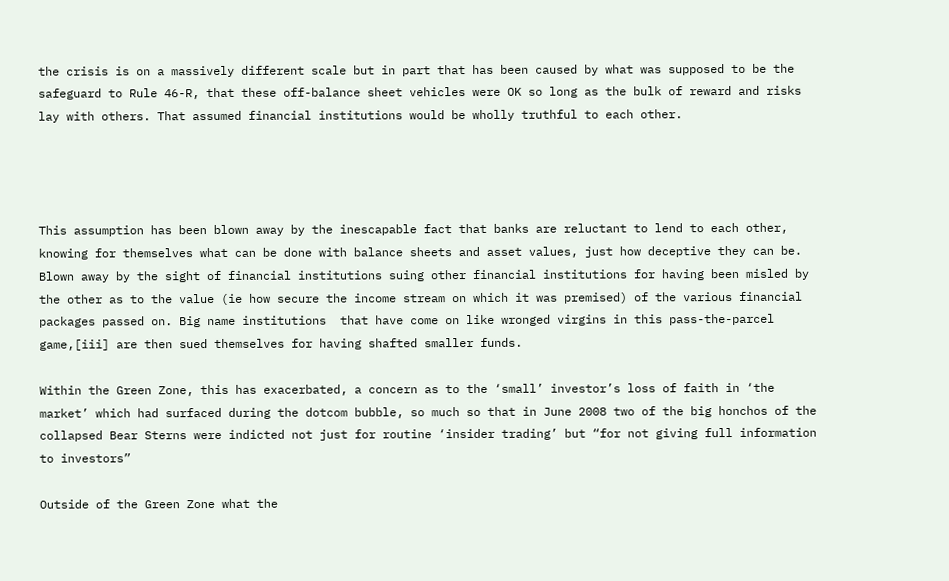the crisis is on a massively different scale but in part that has been caused by what was supposed to be the safeguard to Rule 46-R, that these off-balance sheet vehicles were OK so long as the bulk of reward and risks lay with others. That assumed financial institutions would be wholly truthful to each other.




This assumption has been blown away by the inescapable fact that banks are reluctant to lend to each other, knowing for themselves what can be done with balance sheets and asset values, just how deceptive they can be. Blown away by the sight of financial institutions suing other financial institutions for having been misled by the other as to the value (ie how secure the income stream on which it was premised) of the various financial packages passed on. Big name institutions  that have come on like wronged virgins in this pass-the-parcel game,[iii] are then sued themselves for having shafted smaller funds.

Within the Green Zone, this has exacerbated, a concern as to the ‘small’ investor’s loss of faith in ‘the market’ which had surfaced during the dotcom bubble, so much so that in June 2008 two of the big honchos of the collapsed Bear Sterns were indicted not just for routine ‘insider trading’ but “for not giving full information to investors”

Outside of the Green Zone what the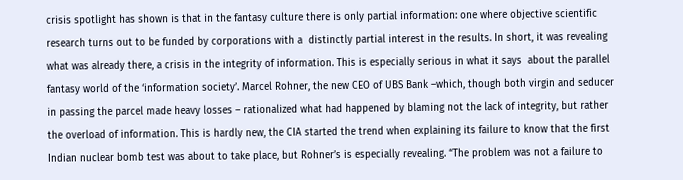crisis spotlight has shown is that in the fantasy culture there is only partial information: one where objective scientific research turns out to be funded by corporations with a  distinctly partial interest in the results. In short, it was revealing what was already there, a crisis in the integrity of information. This is especially serious in what it says  about the parallel fantasy world of the ‘information society’. Marcel Rohner, the new CEO of UBS Bank –which, though both virgin and seducer in passing the parcel made heavy losses – rationalized what had happened by blaming not the lack of integrity, but rather the overload of information. This is hardly new, the CIA started the trend when explaining its failure to know that the first Indian nuclear bomb test was about to take place, but Rohner’s is especially revealing. “The problem was not a failure to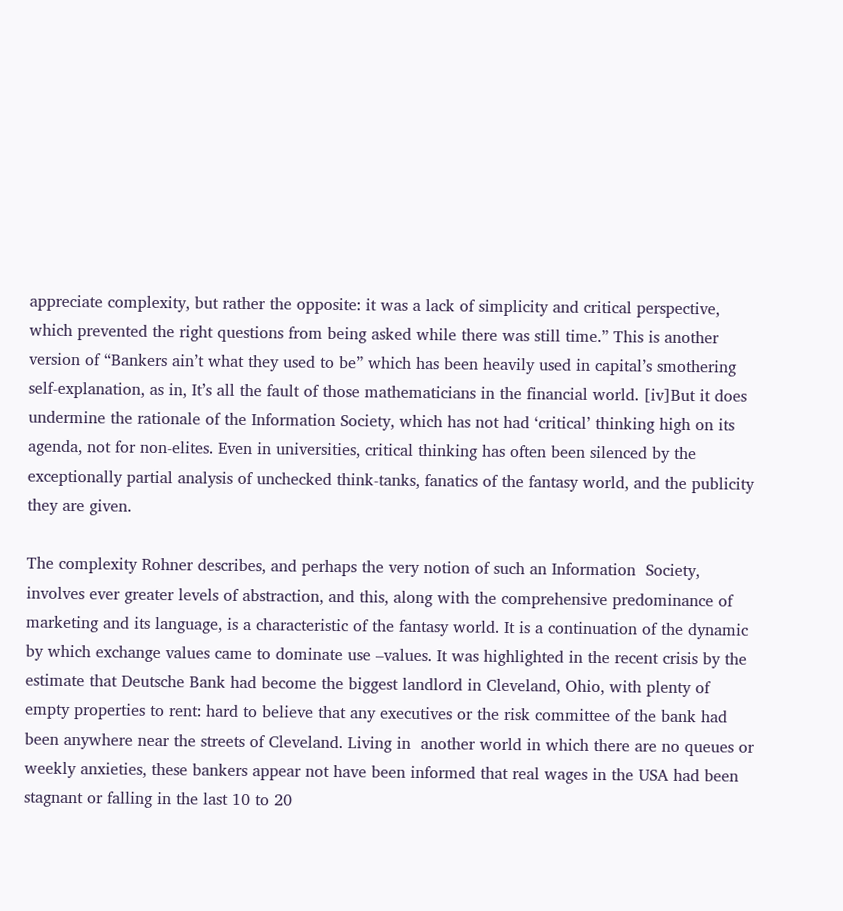appreciate complexity, but rather the opposite: it was a lack of simplicity and critical perspective, which prevented the right questions from being asked while there was still time.” This is another version of “Bankers ain’t what they used to be” which has been heavily used in capital’s smothering self-explanation, as in, It’s all the fault of those mathematicians in the financial world. [iv]But it does undermine the rationale of the Information Society, which has not had ‘critical’ thinking high on its agenda, not for non-elites. Even in universities, critical thinking has often been silenced by the exceptionally partial analysis of unchecked think-tanks, fanatics of the fantasy world, and the publicity they are given.

The complexity Rohner describes, and perhaps the very notion of such an Information  Society, involves ever greater levels of abstraction, and this, along with the comprehensive predominance of marketing and its language, is a characteristic of the fantasy world. It is a continuation of the dynamic by which exchange values came to dominate use –values. It was highlighted in the recent crisis by the estimate that Deutsche Bank had become the biggest landlord in Cleveland, Ohio, with plenty of empty properties to rent: hard to believe that any executives or the risk committee of the bank had been anywhere near the streets of Cleveland. Living in  another world in which there are no queues or weekly anxieties, these bankers appear not have been informed that real wages in the USA had been stagnant or falling in the last 10 to 20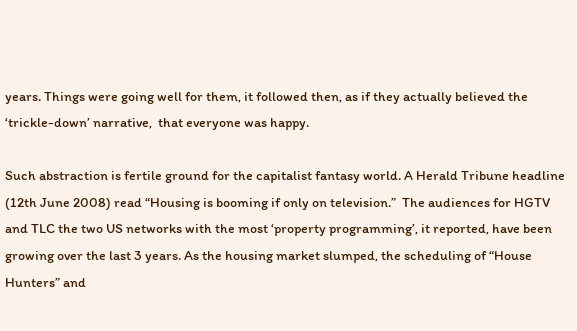years. Things were going well for them, it followed then, as if they actually believed the ‘trickle-down’ narrative,  that everyone was happy.

Such abstraction is fertile ground for the capitalist fantasy world. A Herald Tribune headline (12th June 2008) read “Housing is booming if only on television.”  The audiences for HGTV and TLC the two US networks with the most ‘property programming’, it reported, have been growing over the last 3 years. As the housing market slumped, the scheduling of “House Hunters” and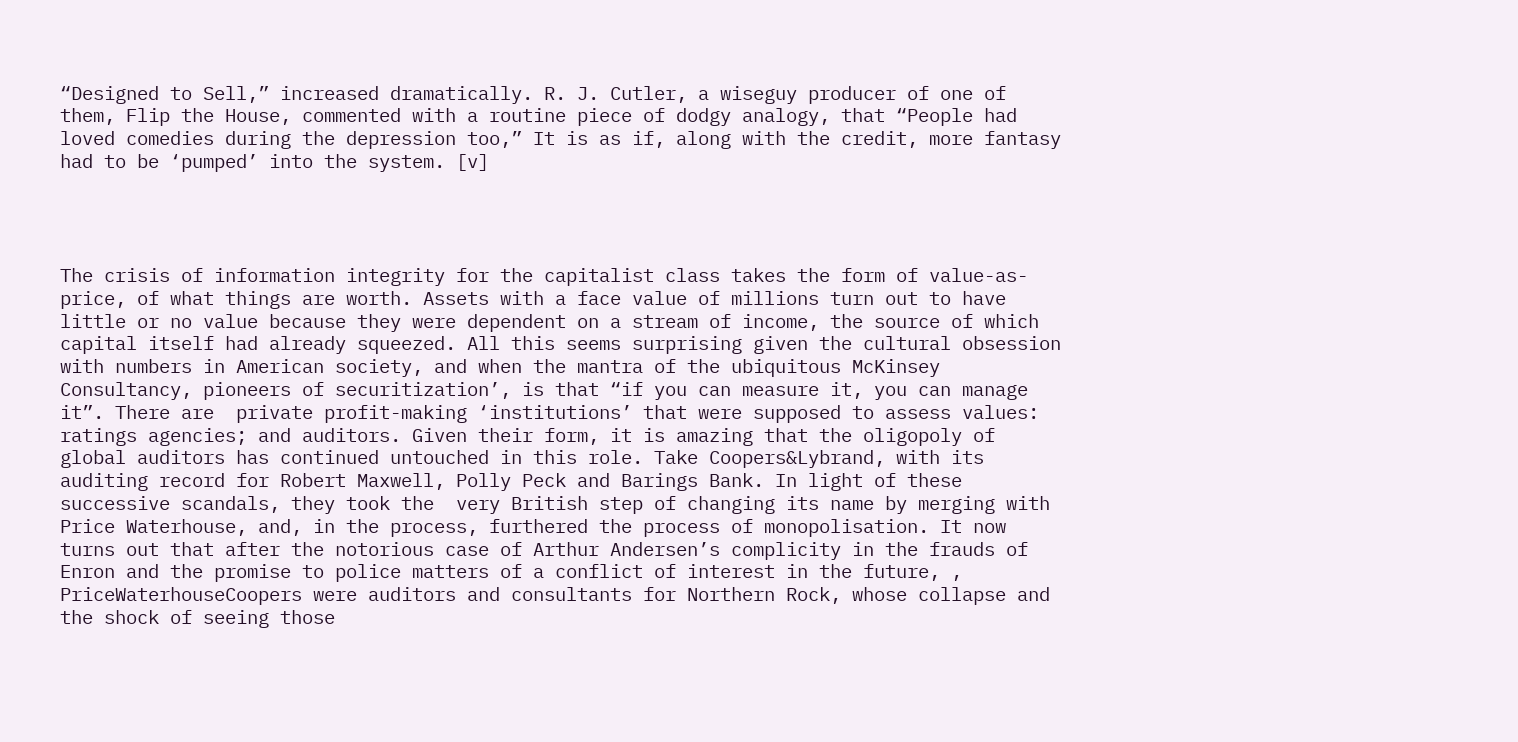“Designed to Sell,” increased dramatically. R. J. Cutler, a wiseguy producer of one of them, Flip the House, commented with a routine piece of dodgy analogy, that “People had loved comedies during the depression too,” It is as if, along with the credit, more fantasy had to be ‘pumped’ into the system. [v]




The crisis of information integrity for the capitalist class takes the form of value-as-price, of what things are worth. Assets with a face value of millions turn out to have little or no value because they were dependent on a stream of income, the source of which capital itself had already squeezed. All this seems surprising given the cultural obsession with numbers in American society, and when the mantra of the ubiquitous McKinsey Consultancy, pioneers of securitization’, is that “if you can measure it, you can manage it”. There are  private profit-making ‘institutions’ that were supposed to assess values: ratings agencies; and auditors. Given their form, it is amazing that the oligopoly of global auditors has continued untouched in this role. Take Coopers&Lybrand, with its auditing record for Robert Maxwell, Polly Peck and Barings Bank. In light of these successive scandals, they took the  very British step of changing its name by merging with Price Waterhouse, and, in the process, furthered the process of monopolisation. It now turns out that after the notorious case of Arthur Andersen’s complicity in the frauds of Enron and the promise to police matters of a conflict of interest in the future, , PriceWaterhouseCoopers were auditors and consultants for Northern Rock, whose collapse and the shock of seeing those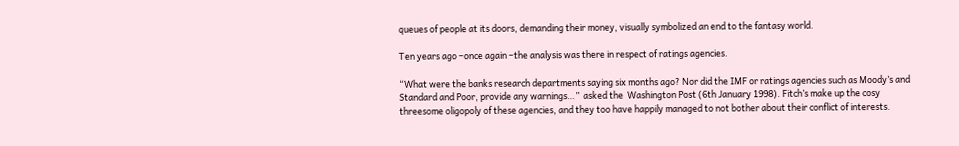queues of people at its doors, demanding their money, visually symbolized an end to the fantasy world.

Ten years ago –once again –the analysis was there in respect of ratings agencies.

“What were the banks research departments saying six months ago? Nor did the IMF or ratings agencies such as Moody’s and Standard and Poor, provide any warnings…”  asked the  Washington Post (6th January 1998). Fitch’s make up the cosy threesome oligopoly of these agencies, and they too have happily managed to not bother about their conflict of interests.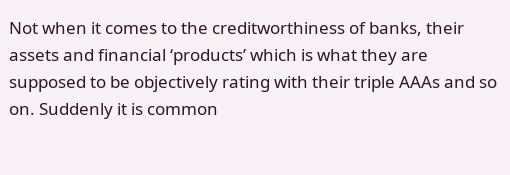Not when it comes to the creditworthiness of banks, their assets and financial ‘products’ which is what they are supposed to be objectively rating with their triple AAAs and so on. Suddenly it is common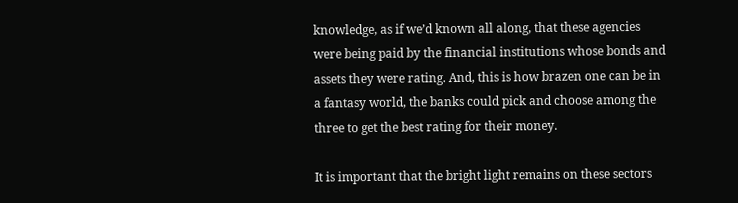knowledge, as if we’d known all along, that these agencies were being paid by the financial institutions whose bonds and assets they were rating. And, this is how brazen one can be in a fantasy world, the banks could pick and choose among the three to get the best rating for their money.

It is important that the bright light remains on these sectors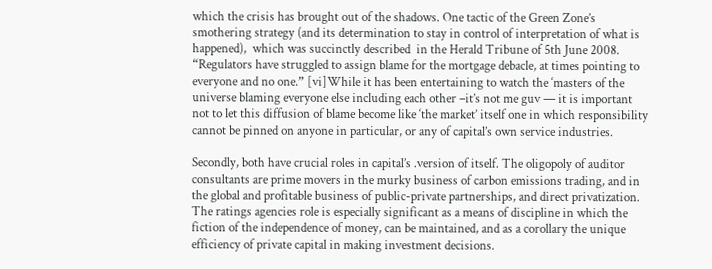which the crisis has brought out of the shadows. One tactic of the Green Zone’s smothering strategy (and its determination to stay in control of interpretation of what is happened),  which was succinctly described  in the Herald Tribune of 5th June 2008. “Regulators have struggled to assign blame for the mortgage debacle, at times pointing to everyone and no one.” [vi]While it has been entertaining to watch the ‘masters of the universe blaming everyone else including each other –it’s not me guv — it is important not to let this diffusion of blame become like ‘the market’ itself one in which responsibility cannot be pinned on anyone in particular, or any of capital’s own service industries.

Secondly, both have crucial roles in capital’s .version of itself. The oligopoly of auditor consultants are prime movers in the murky business of carbon emissions trading, and in the global and profitable business of public-private partnerships, and direct privatization. The ratings agencies role is especially significant as a means of discipline in which the fiction of the independence of money, can be maintained, and as a corollary the unique efficiency of private capital in making investment decisions.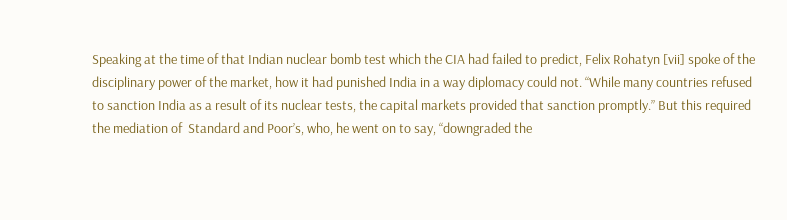Speaking at the time of that Indian nuclear bomb test which the CIA had failed to predict, Felix Rohatyn [vii] spoke of the disciplinary power of the market, how it had punished India in a way diplomacy could not. “While many countries refused to sanction India as a result of its nuclear tests, the capital markets provided that sanction promptly.” But this required the mediation of  Standard and Poor’s, who, he went on to say, “downgraded the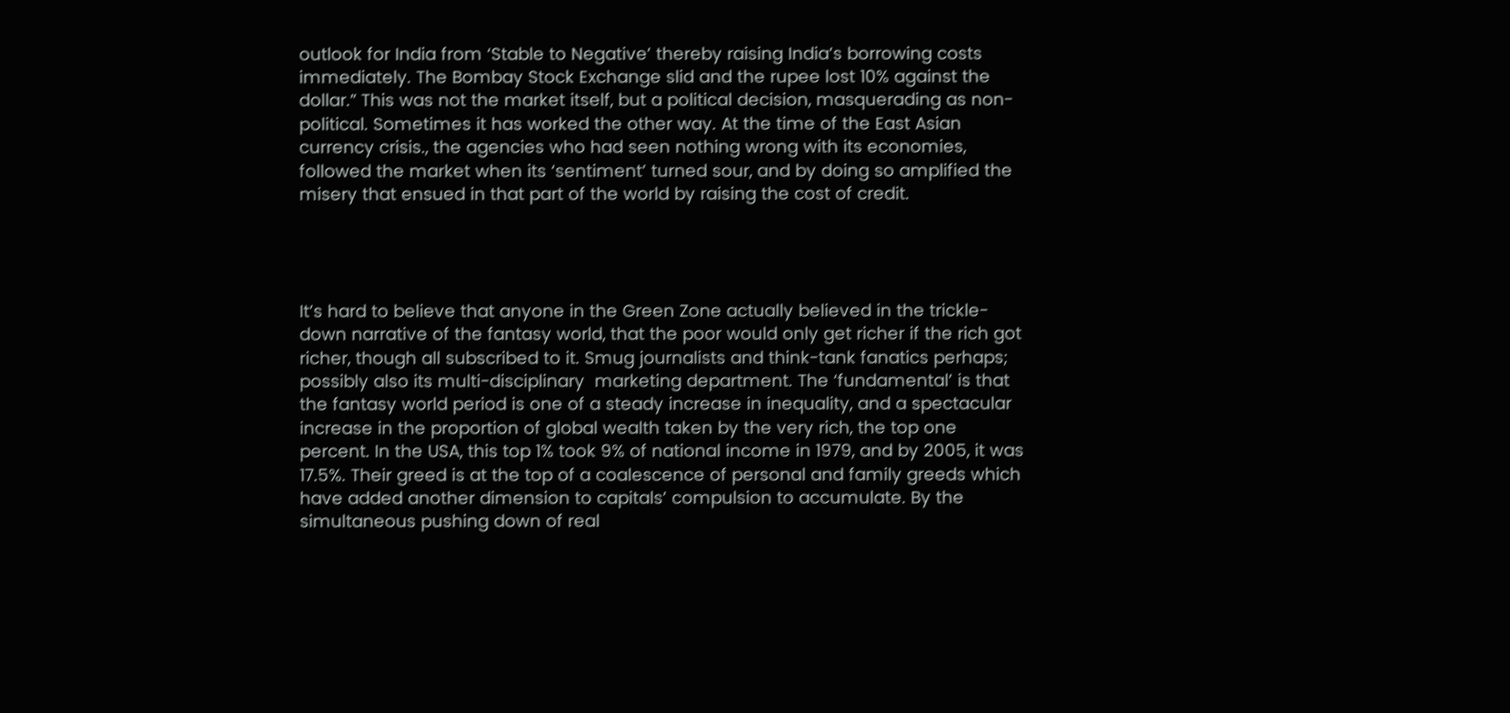outlook for India from ‘Stable to Negative’ thereby raising India’s borrowing costs immediately. The Bombay Stock Exchange slid and the rupee lost 10% against the dollar.” This was not the market itself, but a political decision, masquerading as non-political. Sometimes it has worked the other way. At the time of the East Asian currency crisis., the agencies who had seen nothing wrong with its economies, followed the market when its ‘sentiment’ turned sour, and by doing so amplified the misery that ensued in that part of the world by raising the cost of credit.




It’s hard to believe that anyone in the Green Zone actually believed in the trickle-down narrative of the fantasy world, that the poor would only get richer if the rich got richer, though all subscribed to it. Smug journalists and think-tank fanatics perhaps; possibly also its multi-disciplinary  marketing department. The ‘fundamental’ is that the fantasy world period is one of a steady increase in inequality, and a spectacular increase in the proportion of global wealth taken by the very rich, the top one percent. In the USA, this top 1% took 9% of national income in 1979, and by 2005, it was 17.5%. Their greed is at the top of a coalescence of personal and family greeds which have added another dimension to capitals’ compulsion to accumulate. By the simultaneous pushing down of real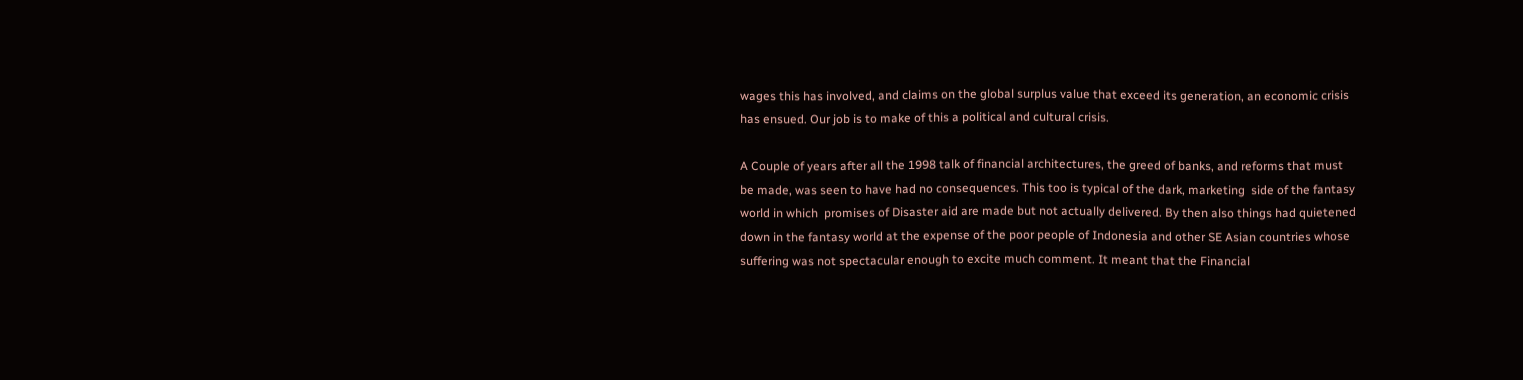wages this has involved, and claims on the global surplus value that exceed its generation, an economic crisis has ensued. Our job is to make of this a political and cultural crisis.

A Couple of years after all the 1998 talk of financial architectures, the greed of banks, and reforms that must be made, was seen to have had no consequences. This too is typical of the dark, marketing  side of the fantasy world in which  promises of Disaster aid are made but not actually delivered. By then also things had quietened down in the fantasy world at the expense of the poor people of Indonesia and other SE Asian countries whose suffering was not spectacular enough to excite much comment. It meant that the Financial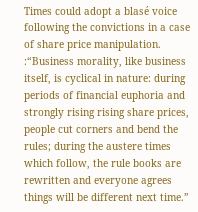Times could adopt a blasé voice following the convictions in a case of share price manipulation. :“Business morality, like business itself, is cyclical in nature: during periods of financial euphoria and strongly rising rising share prices, people cut corners and bend the rules; during the austere times which follow, the rule books are rewritten and everyone agrees things will be different next time.”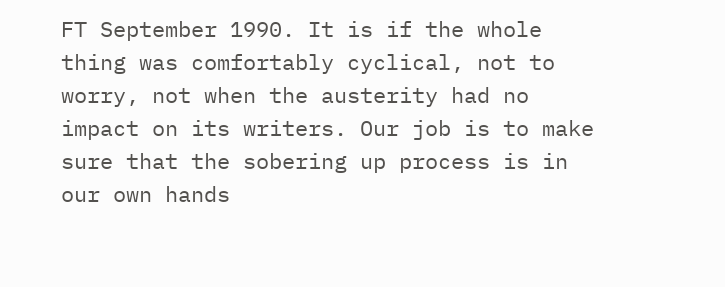FT September 1990. It is if the whole thing was comfortably cyclical, not to worry, not when the austerity had no impact on its writers. Our job is to make sure that the sobering up process is in our own hands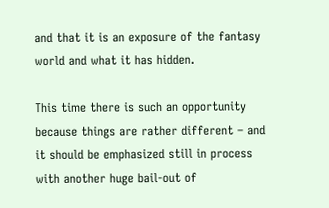and that it is an exposure of the fantasy world and what it has hidden.

This time there is such an opportunity because things are rather different – and it should be emphasized still in process with another huge bail-out of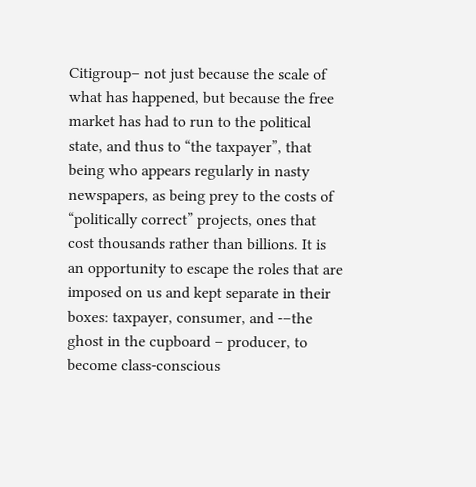Citigroup– not just because the scale of what has happened, but because the free market has had to run to the political state, and thus to “the taxpayer”, that being who appears regularly in nasty newspapers, as being prey to the costs of “politically correct” projects, ones that cost thousands rather than billions. It is an opportunity to escape the roles that are imposed on us and kept separate in their boxes: taxpayer, consumer, and -–the ghost in the cupboard – producer, to become class-conscious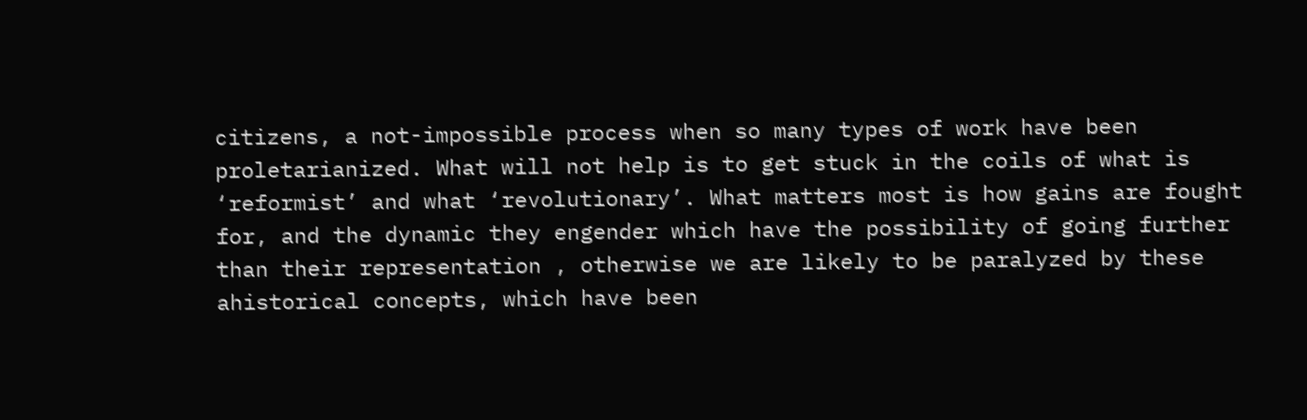citizens, a not-impossible process when so many types of work have been proletarianized. What will not help is to get stuck in the coils of what is ‘reformist’ and what ‘revolutionary’. What matters most is how gains are fought for, and the dynamic they engender which have the possibility of going further than their representation , otherwise we are likely to be paralyzed by these ahistorical concepts, which have been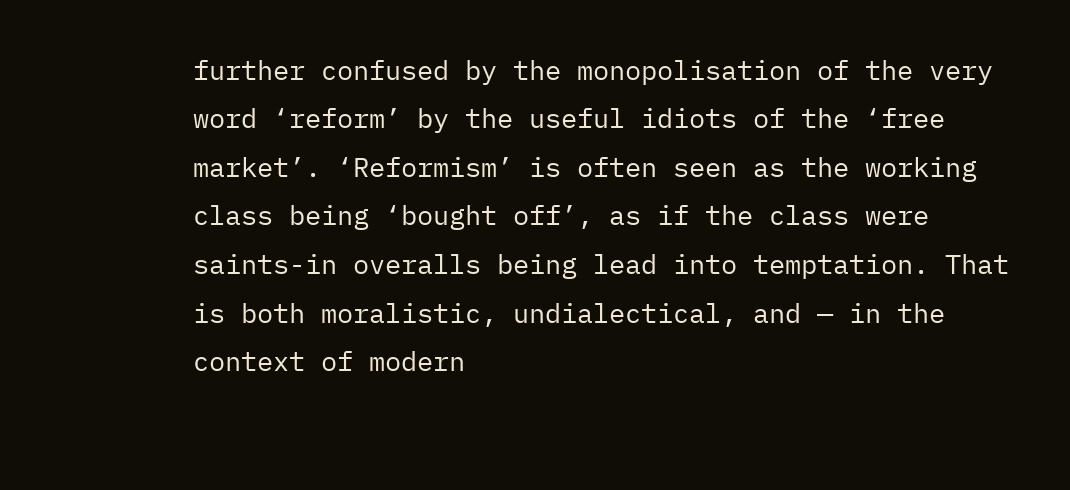further confused by the monopolisation of the very word ‘reform’ by the useful idiots of the ‘free market’. ‘Reformism’ is often seen as the working class being ‘bought off’, as if the class were saints-in overalls being lead into temptation. That is both moralistic, undialectical, and — in the context of modern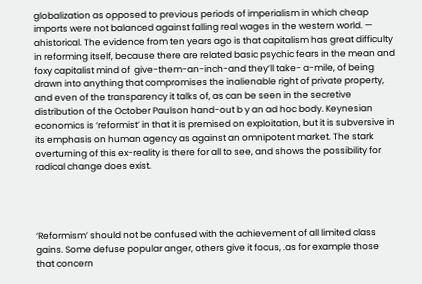globalization as opposed to previous periods of imperialism in which cheap imports were not balanced against falling real wages in the western world. — ahistorical. The evidence from ten years ago is that capitalism has great difficulty in reforming itself, because there are related basic psychic fears in the mean and foxy capitalist mind of  give-them-an-inch-and they’ll take- a-mile, of being drawn into anything that compromises the inalienable right of private property, and even of the transparency it talks of, as can be seen in the secretive distribution of the October Paulson hand-out b y an ad hoc body. Keynesian economics is ‘reformist’ in that it is premised on exploitation, but it is subversive in its emphasis on human agency as against an omnipotent market. The stark overturning of this ex-reality is there for all to see, and shows the possibility for radical change does exist.




‘Reformism’ should not be confused with the achievement of all limited class gains. Some defuse popular anger, others give it focus, .as for example those that concern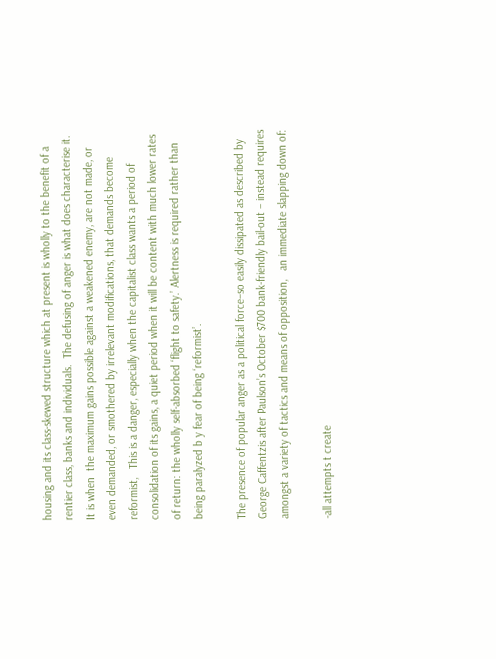housing and its class-skewed structure which at present is wholly to the benefit of a rentier class, banks and individuals.  The defusing of anger is what does characterise it. It is when  the maximum gains possible against a weakened enemy, are not made, or even demanded, or smothered by irrelevant modifications, that demands become reformist,   This is a danger, especially when the capitalist class wants a period of consolidation of its gains, a quiet period when it will be content with much lower rates of return: the wholly self-absorbed ‘flight to safety.’ Alertness is required rather than being paralyzed b y fear of being ‘reformist’.

The presence of popular anger as a political force–so easily dissipated as described by George Caffentzis after Paulson’s October $700 bank-friendly bail-out – instead requires amongst a variety of tactics and means of opposition,   an immediate slapping down of:

-all attempts t create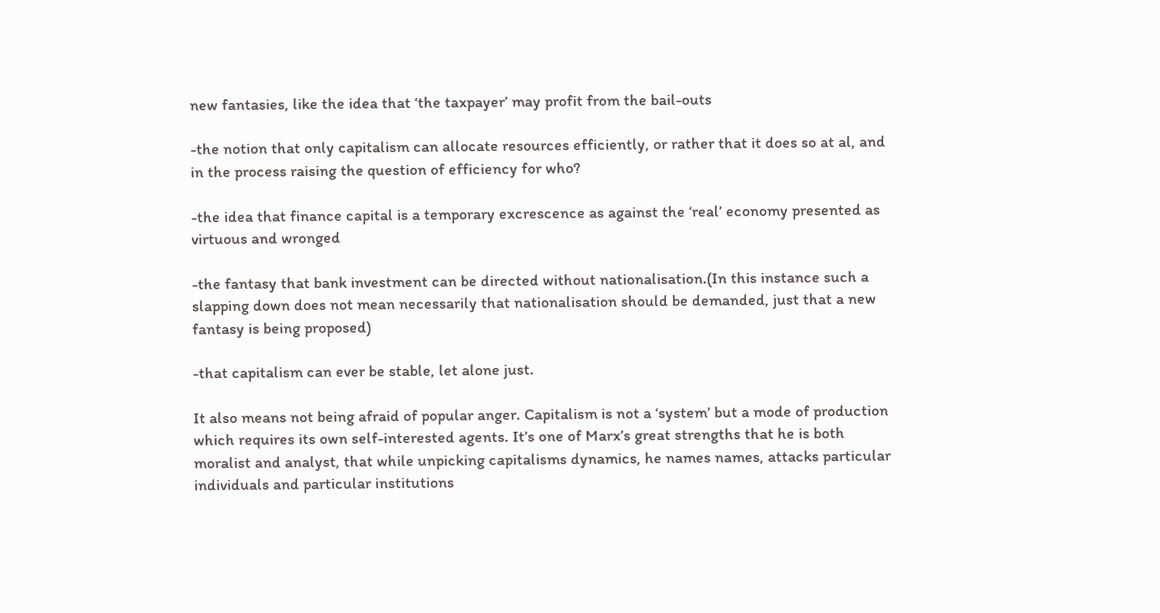new fantasies, like the idea that ‘the taxpayer’ may profit from the bail-outs

-the notion that only capitalism can allocate resources efficiently, or rather that it does so at al, and in the process raising the question of efficiency for who?

-the idea that finance capital is a temporary excrescence as against the ‘real’ economy presented as virtuous and wronged

-the fantasy that bank investment can be directed without nationalisation.(In this instance such a slapping down does not mean necessarily that nationalisation should be demanded, just that a new fantasy is being proposed)

-that capitalism can ever be stable, let alone just.

It also means not being afraid of popular anger. Capitalism is not a ‘system’ but a mode of production which requires its own self-interested agents. It’s one of Marx’s great strengths that he is both moralist and analyst, that while unpicking capitalisms dynamics, he names names, attacks particular individuals and particular institutions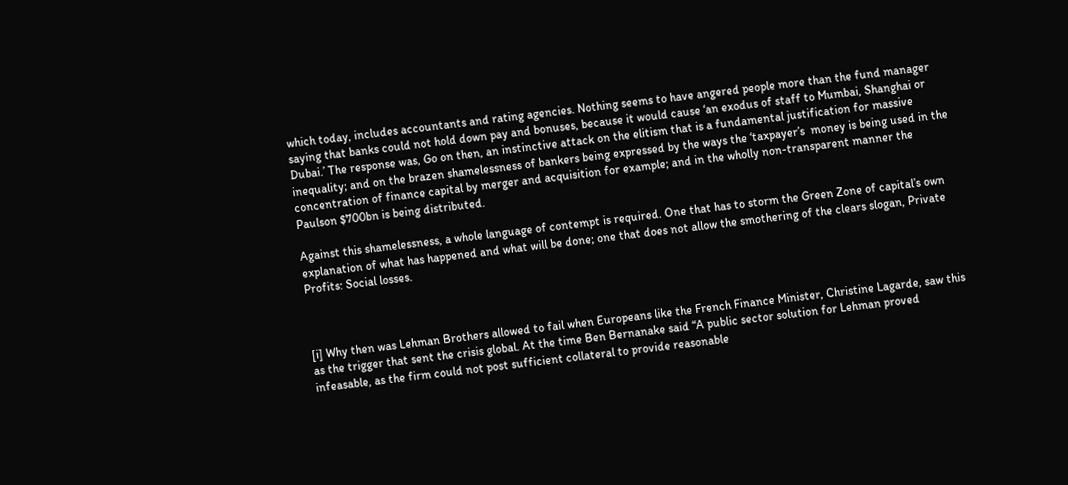which today, includes accountants and rating agencies. Nothing seems to have angered people more than the fund manager saying that banks could not hold down pay and bonuses, because it would cause ‘an exodus of staff to Mumbai, Shanghai or Dubai.’ The response was, Go on then, an instinctive attack on the elitism that is a fundamental justification for massive inequality; and on the brazen shamelessness of bankers being expressed by the ways the ‘taxpayer’s  money is being used in the concentration of finance capital by merger and acquisition for example; and in the wholly non-transparent manner the Paulson $700bn is being distributed.

Against this shamelessness, a whole language of contempt is required. One that has to storm the Green Zone of capital’s own explanation of what has happened and what will be done; one that does not allow the smothering of the clears slogan, Private Profits: Social losses.



[i] Why then was Lehman Brothers allowed to fail when Europeans like the French Finance Minister, Christine Lagarde, saw this as the trigger that sent the crisis global. At the time Ben Bernanake said “A public sector solution for Lehman proved infeasable, as the firm could not post sufficient collateral to provide reasonable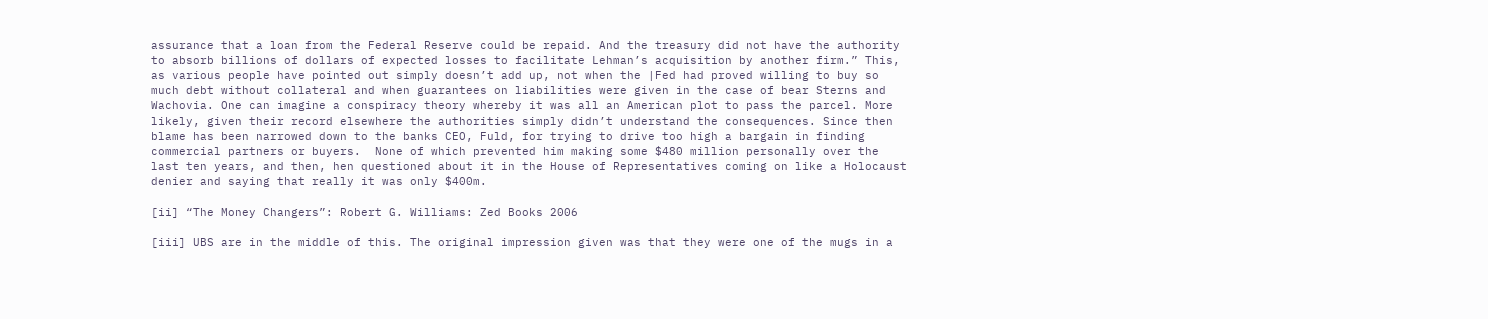assurance that a loan from the Federal Reserve could be repaid. And the treasury did not have the authority to absorb billions of dollars of expected losses to facilitate Lehman’s acquisition by another firm.” This, as various people have pointed out simply doesn’t add up, not when the |Fed had proved willing to buy so much debt without collateral and when guarantees on liabilities were given in the case of bear Sterns and Wachovia. One can imagine a conspiracy theory whereby it was all an American plot to pass the parcel. More likely, given their record elsewhere the authorities simply didn’t understand the consequences. Since then blame has been narrowed down to the banks CEO, Fuld, for trying to drive too high a bargain in finding commercial partners or buyers.  None of which prevented him making some $480 million personally over the last ten years, and then, hen questioned about it in the House of Representatives coming on like a Holocaust denier and saying that really it was only $400m.

[ii] “The Money Changers”: Robert G. Williams: Zed Books 2006

[iii] UBS are in the middle of this. The original impression given was that they were one of the mugs in a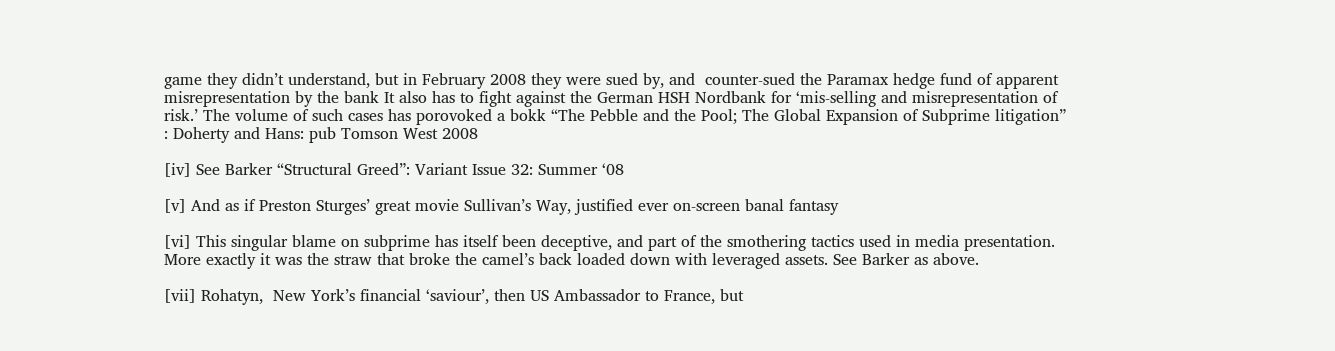game they didn’t understand, but in February 2008 they were sued by, and  counter-sued the Paramax hedge fund of apparent misrepresentation by the bank It also has to fight against the German HSH Nordbank for ‘mis-selling and misrepresentation of risk.’ The volume of such cases has porovoked a bokk “The Pebble and the Pool; The Global Expansion of Subprime litigation” : Doherty and Hans: pub Tomson West 2008

[iv] See Barker “Structural Greed”: Variant Issue 32: Summer ‘08

[v] And as if Preston Sturges’ great movie Sullivan’s Way, justified ever on-screen banal fantasy

[vi] This singular blame on subprime has itself been deceptive, and part of the smothering tactics used in media presentation. More exactly it was the straw that broke the camel’s back loaded down with leveraged assets. See Barker as above.

[vii] Rohatyn,  New York’s financial ‘saviour’, then US Ambassador to France, but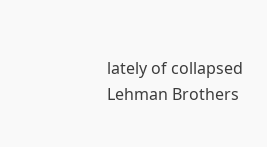lately of collapsed Lehman Brothers